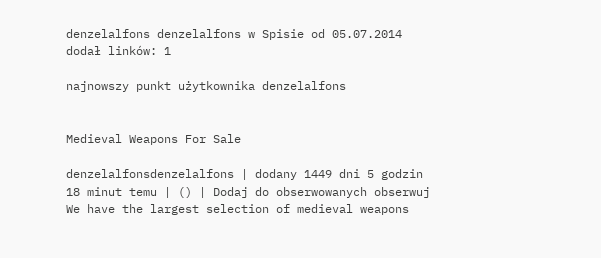denzelalfons denzelalfons w Spisie od 05.07.2014
dodał linków: 1

najnowszy punkt użytkownika denzelalfons


Medieval Weapons For Sale

denzelalfonsdenzelalfons | dodany 1449 dni 5 godzin 18 minut temu | () | Dodaj do obserwowanych obserwuj
We have the largest selection of medieval weapons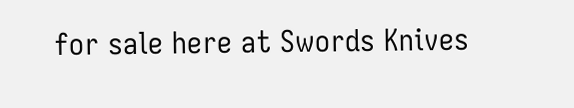for sale here at Swords Knives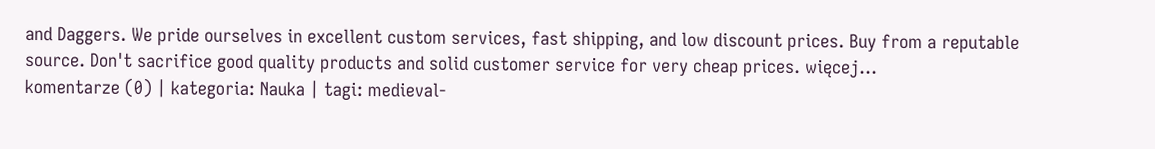and Daggers. We pride ourselves in excellent custom services, fast shipping, and low discount prices. Buy from a reputable source. Don't sacrifice good quality products and solid customer service for very cheap prices. więcej...
komentarze (0) | kategoria: Nauka | tagi: medieval-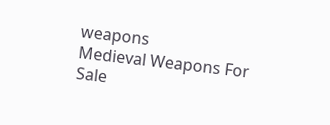weapons
Medieval Weapons For Sale